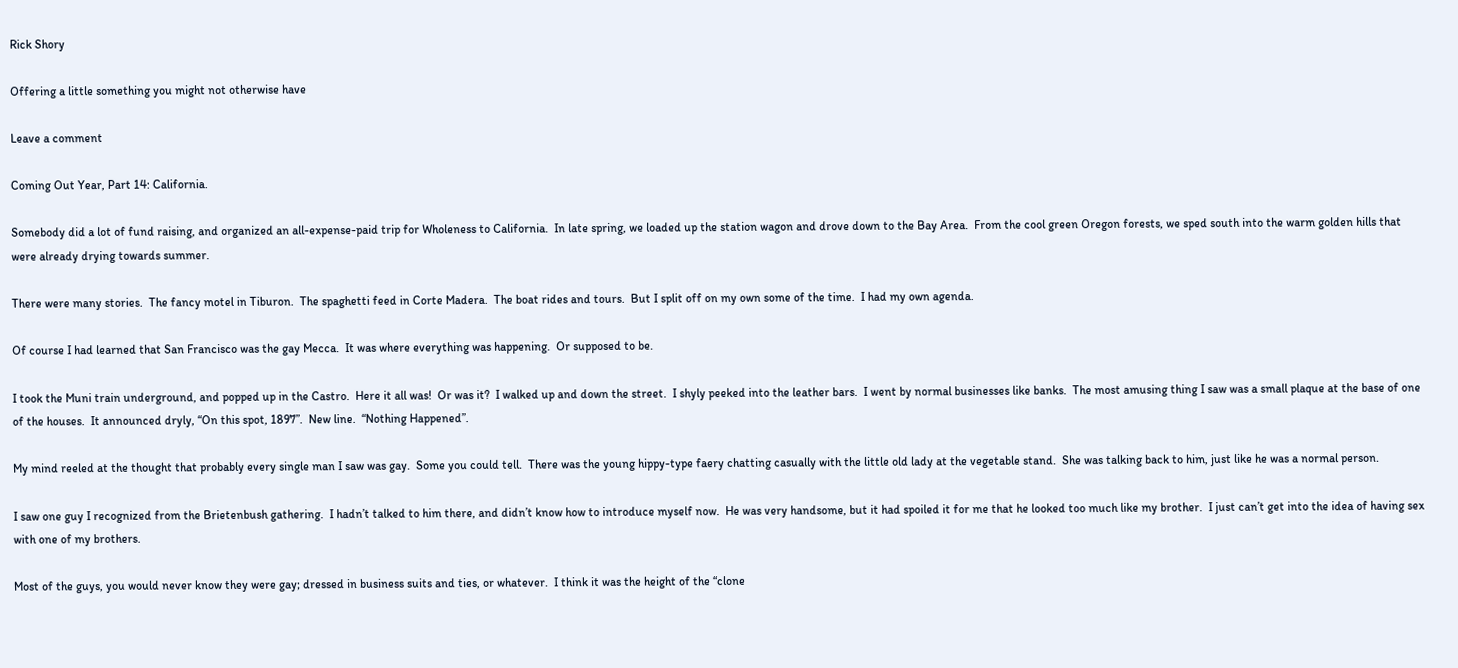Rick Shory

Offering a little something you might not otherwise have

Leave a comment

Coming Out Year, Part 14: California.

Somebody did a lot of fund raising, and organized an all-expense-paid trip for Wholeness to California.  In late spring, we loaded up the station wagon and drove down to the Bay Area.  From the cool green Oregon forests, we sped south into the warm golden hills that were already drying towards summer.

There were many stories.  The fancy motel in Tiburon.  The spaghetti feed in Corte Madera.  The boat rides and tours.  But I split off on my own some of the time.  I had my own agenda.

Of course I had learned that San Francisco was the gay Mecca.  It was where everything was happening.  Or supposed to be.

I took the Muni train underground, and popped up in the Castro.  Here it all was!  Or was it?  I walked up and down the street.  I shyly peeked into the leather bars.  I went by normal businesses like banks.  The most amusing thing I saw was a small plaque at the base of one of the houses.  It announced dryly, “On this spot, 1897”.  New line.  “Nothing Happened”.

My mind reeled at the thought that probably every single man I saw was gay.  Some you could tell.  There was the young hippy-type faery chatting casually with the little old lady at the vegetable stand.  She was talking back to him, just like he was a normal person.

I saw one guy I recognized from the Brietenbush gathering.  I hadn’t talked to him there, and didn’t know how to introduce myself now.  He was very handsome, but it had spoiled it for me that he looked too much like my brother.  I just can’t get into the idea of having sex with one of my brothers.

Most of the guys, you would never know they were gay; dressed in business suits and ties, or whatever.  I think it was the height of the “clone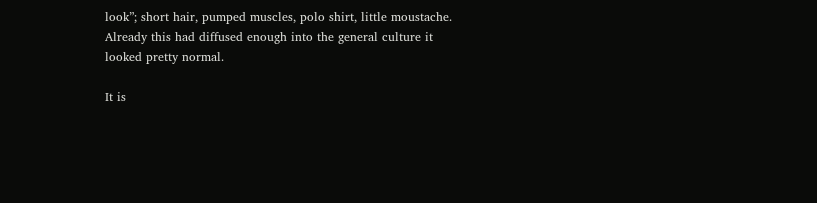look”; short hair, pumped muscles, polo shirt, little moustache.  Already this had diffused enough into the general culture it looked pretty normal.

It is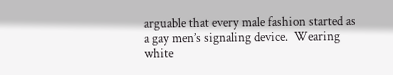arguable that every male fashion started as a gay men’s signaling device.  Wearing white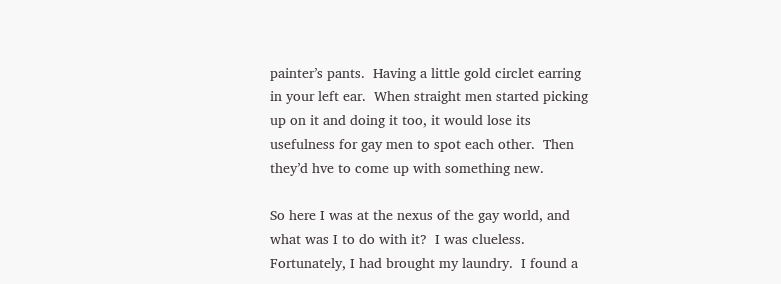painter’s pants.  Having a little gold circlet earring in your left ear.  When straight men started picking up on it and doing it too, it would lose its usefulness for gay men to spot each other.  Then they’d hve to come up with something new.

So here I was at the nexus of the gay world, and what was I to do with it?  I was clueless.  Fortunately, I had brought my laundry.  I found a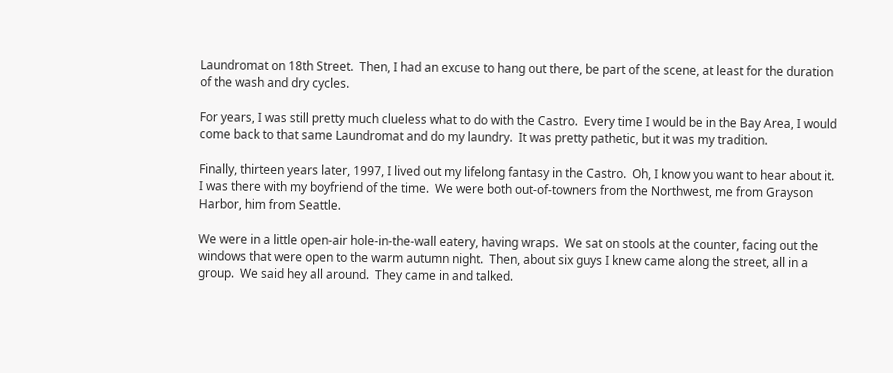Laundromat on 18th Street.  Then, I had an excuse to hang out there, be part of the scene, at least for the duration of the wash and dry cycles.

For years, I was still pretty much clueless what to do with the Castro.  Every time I would be in the Bay Area, I would come back to that same Laundromat and do my laundry.  It was pretty pathetic, but it was my tradition.

Finally, thirteen years later, 1997, I lived out my lifelong fantasy in the Castro.  Oh, I know you want to hear about it.  I was there with my boyfriend of the time.  We were both out-of-towners from the Northwest, me from Grayson Harbor, him from Seattle.

We were in a little open-air hole-in-the-wall eatery, having wraps.  We sat on stools at the counter, facing out the windows that were open to the warm autumn night.  Then, about six guys I knew came along the street, all in a group.  We said hey all around.  They came in and talked.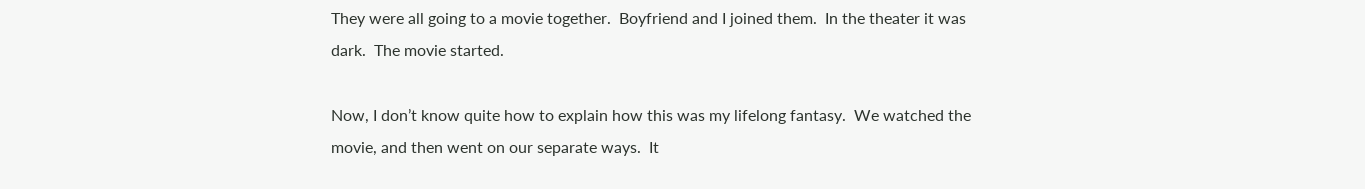They were all going to a movie together.  Boyfriend and I joined them.  In the theater it was dark.  The movie started.

Now, I don’t know quite how to explain how this was my lifelong fantasy.  We watched the movie, and then went on our separate ways.  It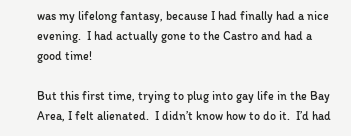was my lifelong fantasy, because I had finally had a nice evening.  I had actually gone to the Castro and had a good time!

But this first time, trying to plug into gay life in the Bay Area, I felt alienated.  I didn’t know how to do it.  I’d had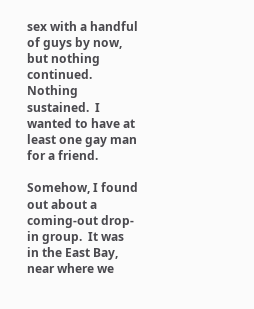sex with a handful of guys by now, but nothing continued.  Nothing sustained.  I wanted to have at least one gay man for a friend.

Somehow, I found out about a coming-out drop-in group.  It was in the East Bay, near where we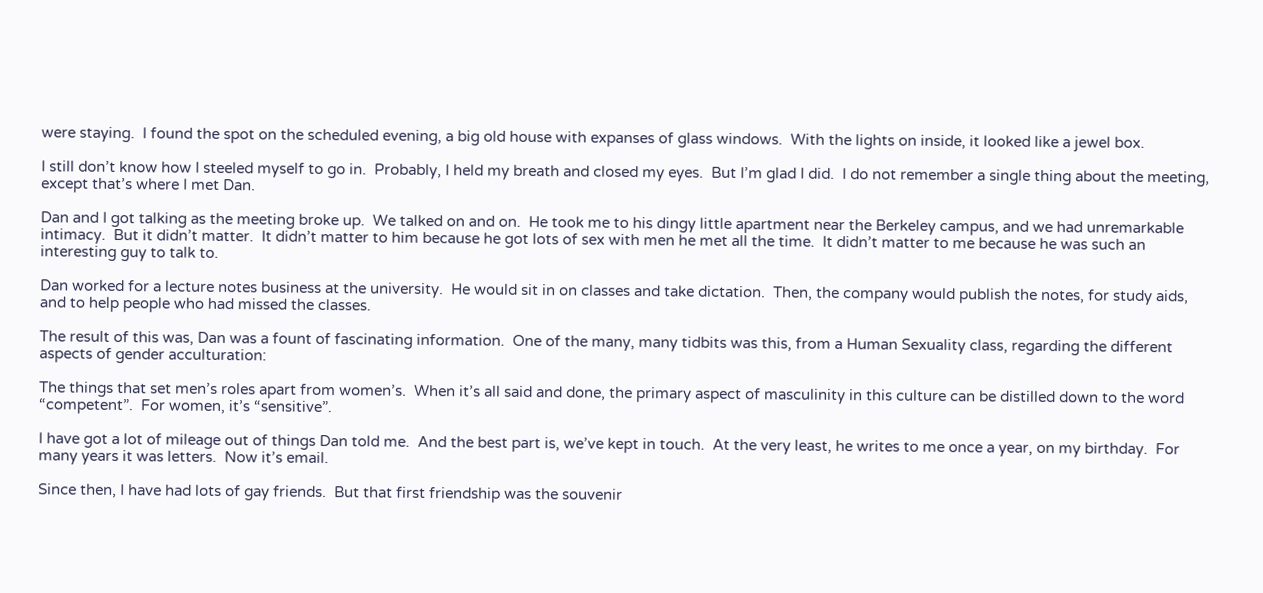were staying.  I found the spot on the scheduled evening, a big old house with expanses of glass windows.  With the lights on inside, it looked like a jewel box.

I still don’t know how I steeled myself to go in.  Probably, I held my breath and closed my eyes.  But I’m glad I did.  I do not remember a single thing about the meeting, except that’s where I met Dan.

Dan and I got talking as the meeting broke up.  We talked on and on.  He took me to his dingy little apartment near the Berkeley campus, and we had unremarkable intimacy.  But it didn’t matter.  It didn’t matter to him because he got lots of sex with men he met all the time.  It didn’t matter to me because he was such an interesting guy to talk to.

Dan worked for a lecture notes business at the university.  He would sit in on classes and take dictation.  Then, the company would publish the notes, for study aids, and to help people who had missed the classes.

The result of this was, Dan was a fount of fascinating information.  One of the many, many tidbits was this, from a Human Sexuality class, regarding the different aspects of gender acculturation:

The things that set men’s roles apart from women’s.  When it’s all said and done, the primary aspect of masculinity in this culture can be distilled down to the word “competent”.  For women, it’s “sensitive”.

I have got a lot of mileage out of things Dan told me.  And the best part is, we’ve kept in touch.  At the very least, he writes to me once a year, on my birthday.  For many years it was letters.  Now it’s email.

Since then, I have had lots of gay friends.  But that first friendship was the souvenir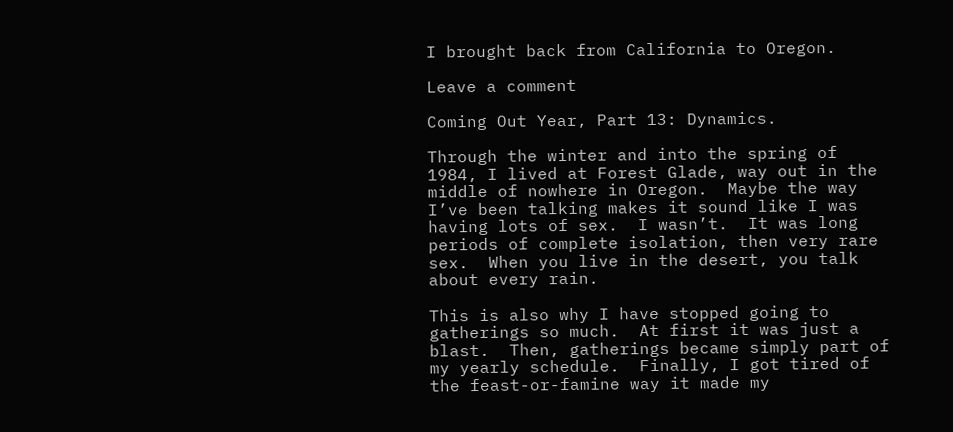I brought back from California to Oregon.

Leave a comment

Coming Out Year, Part 13: Dynamics.

Through the winter and into the spring of 1984, I lived at Forest Glade, way out in the middle of nowhere in Oregon.  Maybe the way I’ve been talking makes it sound like I was having lots of sex.  I wasn’t.  It was long periods of complete isolation, then very rare sex.  When you live in the desert, you talk about every rain.

This is also why I have stopped going to gatherings so much.  At first it was just a blast.  Then, gatherings became simply part of my yearly schedule.  Finally, I got tired of the feast-or-famine way it made my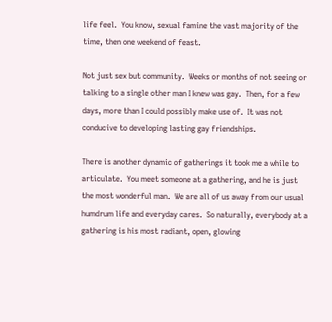life feel.  You know, sexual famine the vast majority of the time, then one weekend of feast.

Not just sex but community.  Weeks or months of not seeing or talking to a single other man I knew was gay.  Then, for a few days, more than I could possibly make use of.  It was not conducive to developing lasting gay friendships.

There is another dynamic of gatherings it took me a while to articulate.  You meet someone at a gathering, and he is just the most wonderful man.  We are all of us away from our usual humdrum life and everyday cares.  So naturally, everybody at a gathering is his most radiant, open, glowing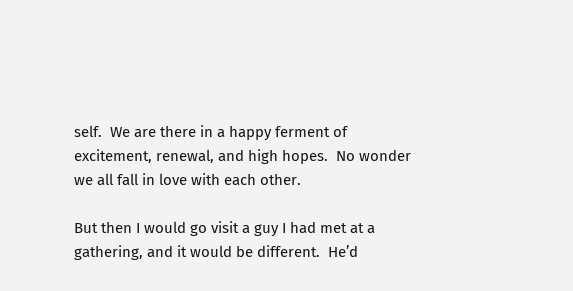self.  We are there in a happy ferment of excitement, renewal, and high hopes.  No wonder we all fall in love with each other.

But then I would go visit a guy I had met at a gathering, and it would be different.  He’d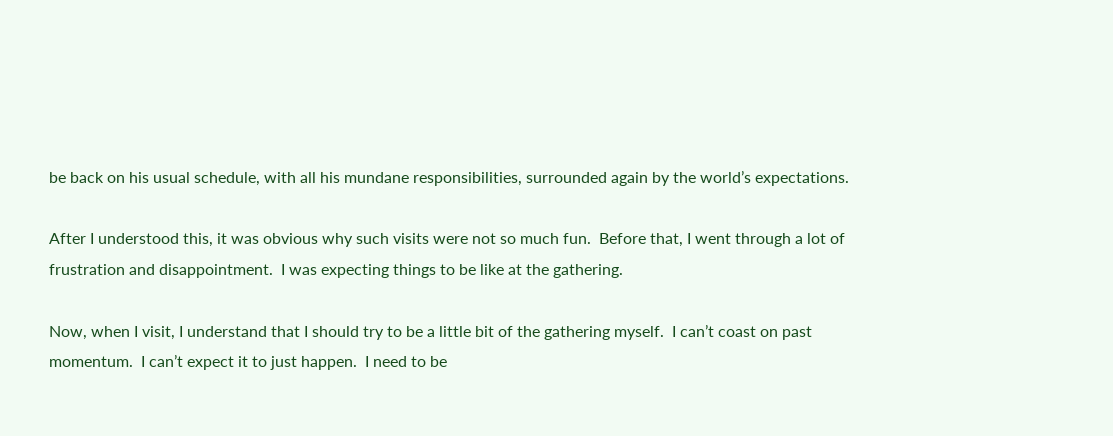be back on his usual schedule, with all his mundane responsibilities, surrounded again by the world’s expectations.

After I understood this, it was obvious why such visits were not so much fun.  Before that, I went through a lot of frustration and disappointment.  I was expecting things to be like at the gathering.

Now, when I visit, I understand that I should try to be a little bit of the gathering myself.  I can’t coast on past momentum.  I can’t expect it to just happen.  I need to be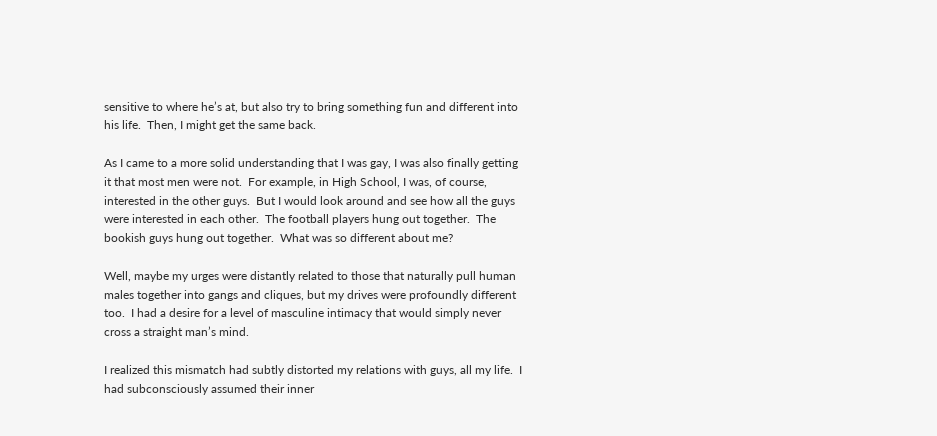sensitive to where he’s at, but also try to bring something fun and different into his life.  Then, I might get the same back.

As I came to a more solid understanding that I was gay, I was also finally getting it that most men were not.  For example, in High School, I was, of course, interested in the other guys.  But I would look around and see how all the guys were interested in each other.  The football players hung out together.  The bookish guys hung out together.  What was so different about me?

Well, maybe my urges were distantly related to those that naturally pull human males together into gangs and cliques, but my drives were profoundly different too.  I had a desire for a level of masculine intimacy that would simply never cross a straight man’s mind.

I realized this mismatch had subtly distorted my relations with guys, all my life.  I had subconsciously assumed their inner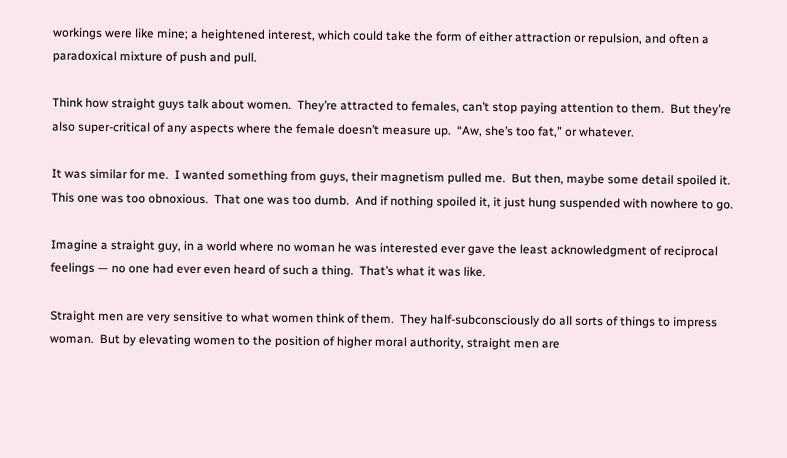workings were like mine; a heightened interest, which could take the form of either attraction or repulsion, and often a paradoxical mixture of push and pull.

Think how straight guys talk about women.  They’re attracted to females, can’t stop paying attention to them.  But they’re also super-critical of any aspects where the female doesn’t measure up.  “Aw, she’s too fat,” or whatever.

It was similar for me.  I wanted something from guys, their magnetism pulled me.  But then, maybe some detail spoiled it.  This one was too obnoxious.  That one was too dumb.  And if nothing spoiled it, it just hung suspended with nowhere to go.

Imagine a straight guy, in a world where no woman he was interested ever gave the least acknowledgment of reciprocal feelings — no one had ever even heard of such a thing.  That’s what it was like.

Straight men are very sensitive to what women think of them.  They half-subconsciously do all sorts of things to impress woman.  But by elevating women to the position of higher moral authority, straight men are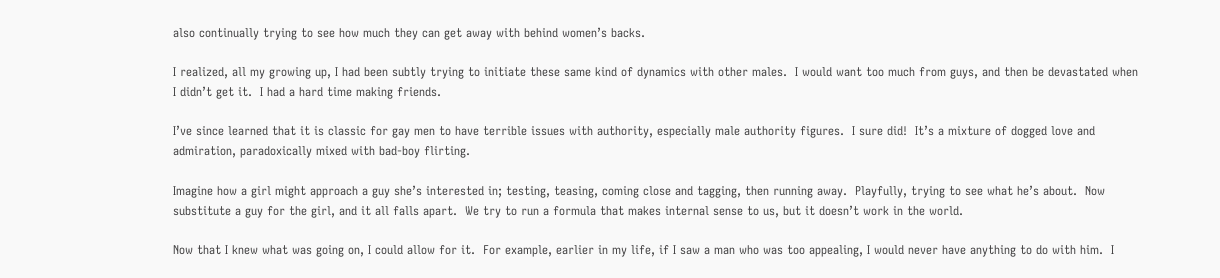also continually trying to see how much they can get away with behind women’s backs.

I realized, all my growing up, I had been subtly trying to initiate these same kind of dynamics with other males.  I would want too much from guys, and then be devastated when I didn’t get it.  I had a hard time making friends.

I’ve since learned that it is classic for gay men to have terrible issues with authority, especially male authority figures.  I sure did!  It’s a mixture of dogged love and admiration, paradoxically mixed with bad-boy flirting.

Imagine how a girl might approach a guy she’s interested in; testing, teasing, coming close and tagging, then running away.  Playfully, trying to see what he’s about.  Now substitute a guy for the girl, and it all falls apart.  We try to run a formula that makes internal sense to us, but it doesn’t work in the world.

Now that I knew what was going on, I could allow for it.  For example, earlier in my life, if I saw a man who was too appealing, I would never have anything to do with him.  I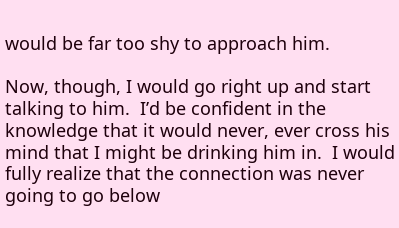would be far too shy to approach him.

Now, though, I would go right up and start talking to him.  I’d be confident in the knowledge that it would never, ever cross his mind that I might be drinking him in.  I would fully realize that the connection was never going to go below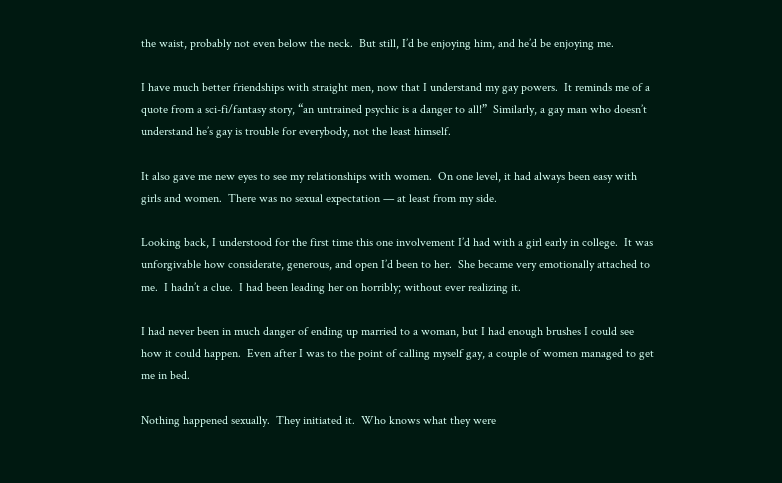the waist, probably not even below the neck.  But still, I’d be enjoying him, and he’d be enjoying me.

I have much better friendships with straight men, now that I understand my gay powers.  It reminds me of a quote from a sci-fi/fantasy story, “an untrained psychic is a danger to all!”  Similarly, a gay man who doesn’t understand he’s gay is trouble for everybody, not the least himself.

It also gave me new eyes to see my relationships with women.  On one level, it had always been easy with girls and women.  There was no sexual expectation — at least from my side.

Looking back, I understood for the first time this one involvement I’d had with a girl early in college.  It was unforgivable how considerate, generous, and open I’d been to her.  She became very emotionally attached to me.  I hadn’t a clue.  I had been leading her on horribly; without ever realizing it.

I had never been in much danger of ending up married to a woman, but I had enough brushes I could see how it could happen.  Even after I was to the point of calling myself gay, a couple of women managed to get me in bed.

Nothing happened sexually.  They initiated it.  Who knows what they were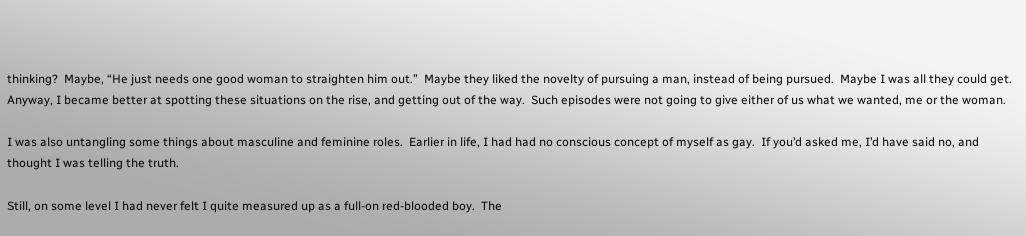thinking?  Maybe, “He just needs one good woman to straighten him out.”  Maybe they liked the novelty of pursuing a man, instead of being pursued.  Maybe I was all they could get.  Anyway, I became better at spotting these situations on the rise, and getting out of the way.  Such episodes were not going to give either of us what we wanted, me or the woman.

I was also untangling some things about masculine and feminine roles.  Earlier in life, I had had no conscious concept of myself as gay.  If you’d asked me, I’d have said no, and thought I was telling the truth.

Still, on some level I had never felt I quite measured up as a full-on red-blooded boy.  The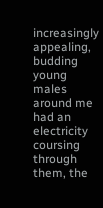increasingly appealing, budding young males around me had an electricity coursing through them, the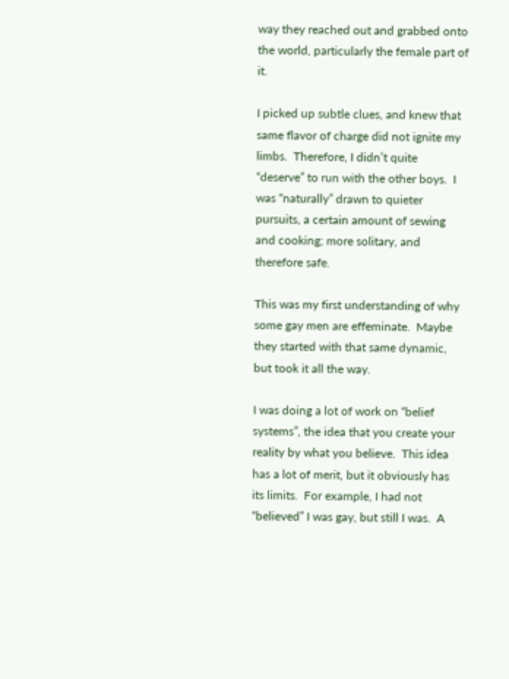way they reached out and grabbed onto the world, particularly the female part of it.

I picked up subtle clues, and knew that same flavor of charge did not ignite my limbs.  Therefore, I didn’t quite “deserve” to run with the other boys.  I was “naturally” drawn to quieter pursuits, a certain amount of sewing and cooking; more solitary, and therefore safe.

This was my first understanding of why some gay men are effeminate.  Maybe they started with that same dynamic, but took it all the way.

I was doing a lot of work on “belief systems”, the idea that you create your reality by what you believe.  This idea has a lot of merit, but it obviously has its limits.  For example, I had not “believed” I was gay, but still I was.  A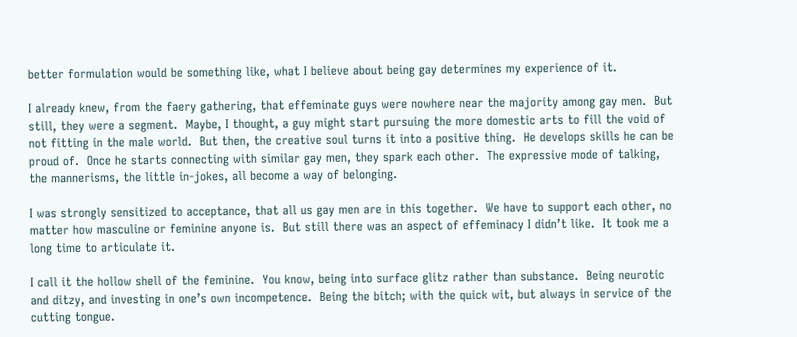better formulation would be something like, what I believe about being gay determines my experience of it.

I already knew, from the faery gathering, that effeminate guys were nowhere near the majority among gay men.  But still, they were a segment.  Maybe, I thought, a guy might start pursuing the more domestic arts to fill the void of not fitting in the male world.  But then, the creative soul turns it into a positive thing.  He develops skills he can be proud of.  Once he starts connecting with similar gay men, they spark each other.  The expressive mode of talking, the mannerisms, the little in-jokes, all become a way of belonging.

I was strongly sensitized to acceptance, that all us gay men are in this together.  We have to support each other, no matter how masculine or feminine anyone is.  But still there was an aspect of effeminacy I didn’t like.  It took me a long time to articulate it.

I call it the hollow shell of the feminine.  You know, being into surface glitz rather than substance.  Being neurotic and ditzy, and investing in one’s own incompetence.  Being the bitch; with the quick wit, but always in service of the cutting tongue.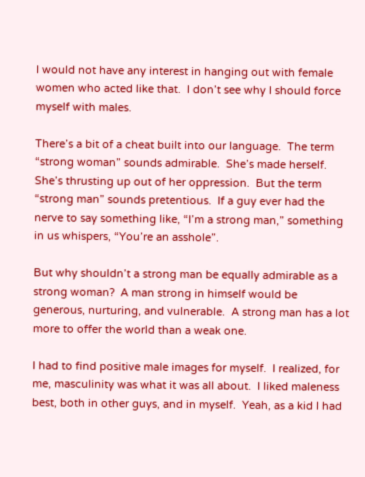I would not have any interest in hanging out with female women who acted like that.  I don’t see why I should force myself with males.

There’s a bit of a cheat built into our language.  The term “strong woman” sounds admirable.  She’s made herself.  She’s thrusting up out of her oppression.  But the term “strong man” sounds pretentious.  If a guy ever had the nerve to say something like, “I’m a strong man,” something in us whispers, “You’re an asshole”.

But why shouldn’t a strong man be equally admirable as a strong woman?  A man strong in himself would be generous, nurturing, and vulnerable.  A strong man has a lot more to offer the world than a weak one.

I had to find positive male images for myself.  I realized, for me, masculinity was what it was all about.  I liked maleness best, both in other guys, and in myself.  Yeah, as a kid I had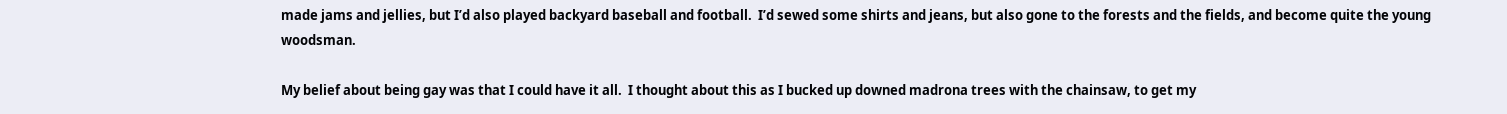made jams and jellies, but I’d also played backyard baseball and football.  I’d sewed some shirts and jeans, but also gone to the forests and the fields, and become quite the young woodsman.

My belief about being gay was that I could have it all.  I thought about this as I bucked up downed madrona trees with the chainsaw, to get my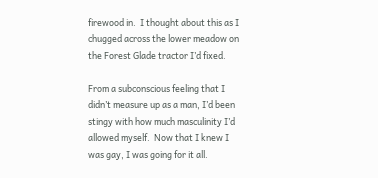firewood in.  I thought about this as I chugged across the lower meadow on the Forest Glade tractor I’d fixed.

From a subconscious feeling that I didn’t measure up as a man, I’d been stingy with how much masculinity I’d allowed myself.  Now that I knew I was gay, I was going for it all.